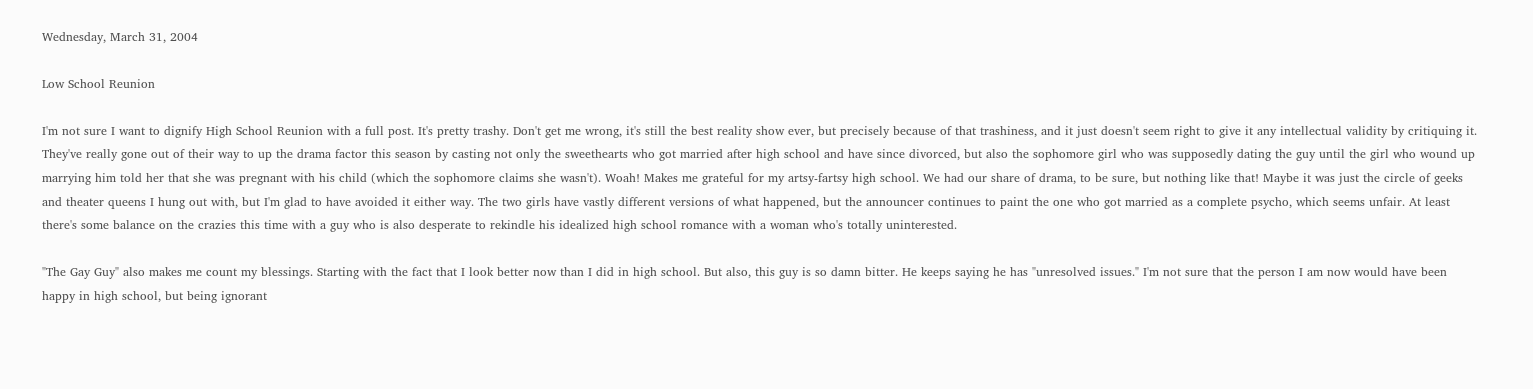Wednesday, March 31, 2004

Low School Reunion

I'm not sure I want to dignify High School Reunion with a full post. It's pretty trashy. Don't get me wrong, it's still the best reality show ever, but precisely because of that trashiness, and it just doesn't seem right to give it any intellectual validity by critiquing it. They've really gone out of their way to up the drama factor this season by casting not only the sweethearts who got married after high school and have since divorced, but also the sophomore girl who was supposedly dating the guy until the girl who wound up marrying him told her that she was pregnant with his child (which the sophomore claims she wasn't). Woah! Makes me grateful for my artsy-fartsy high school. We had our share of drama, to be sure, but nothing like that! Maybe it was just the circle of geeks and theater queens I hung out with, but I'm glad to have avoided it either way. The two girls have vastly different versions of what happened, but the announcer continues to paint the one who got married as a complete psycho, which seems unfair. At least there's some balance on the crazies this time with a guy who is also desperate to rekindle his idealized high school romance with a woman who's totally uninterested.

"The Gay Guy" also makes me count my blessings. Starting with the fact that I look better now than I did in high school. But also, this guy is so damn bitter. He keeps saying he has "unresolved issues." I'm not sure that the person I am now would have been happy in high school, but being ignorant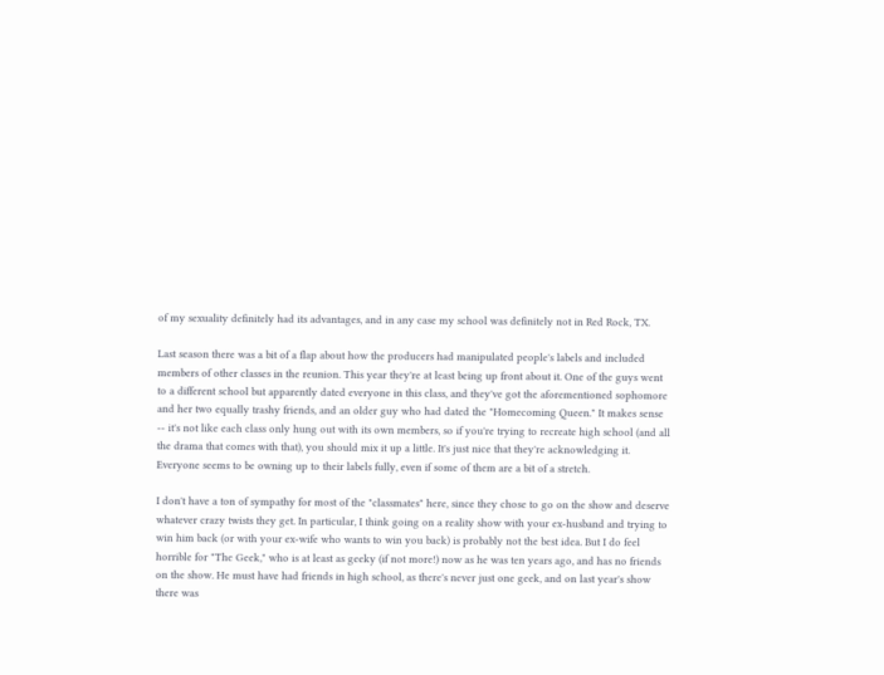of my sexuality definitely had its advantages, and in any case my school was definitely not in Red Rock, TX.

Last season there was a bit of a flap about how the producers had manipulated people's labels and included members of other classes in the reunion. This year they're at least being up front about it. One of the guys went to a different school but apparently dated everyone in this class, and they've got the aforementioned sophomore and her two equally trashy friends, and an older guy who had dated the "Homecoming Queen." It makes sense -- it's not like each class only hung out with its own members, so if you're trying to recreate high school (and all the drama that comes with that), you should mix it up a little. It's just nice that they're acknowledging it. Everyone seems to be owning up to their labels fully, even if some of them are a bit of a stretch.

I don't have a ton of sympathy for most of the "classmates" here, since they chose to go on the show and deserve whatever crazy twists they get. In particular, I think going on a reality show with your ex-husband and trying to win him back (or with your ex-wife who wants to win you back) is probably not the best idea. But I do feel horrible for "The Geek," who is at least as geeky (if not more!) now as he was ten years ago, and has no friends on the show. He must have had friends in high school, as there's never just one geek, and on last year's show there was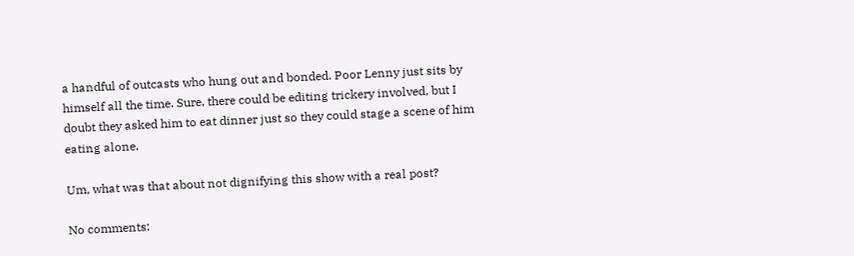a handful of outcasts who hung out and bonded. Poor Lenny just sits by himself all the time. Sure, there could be editing trickery involved, but I doubt they asked him to eat dinner just so they could stage a scene of him eating alone.

Um, what was that about not dignifying this show with a real post?

No comments: